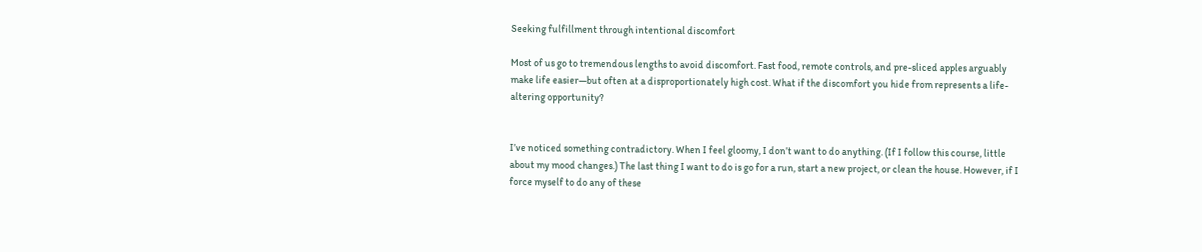Seeking fulfillment through intentional discomfort

Most of us go to tremendous lengths to avoid discomfort. Fast food, remote controls, and pre-sliced apples arguably make life easier—but often at a disproportionately high cost. What if the discomfort you hide from represents a life-altering opportunity?


I’ve noticed something contradictory. When I feel gloomy, I don’t want to do anything. (If I follow this course, little about my mood changes.) The last thing I want to do is go for a run, start a new project, or clean the house. However, if I force myself to do any of these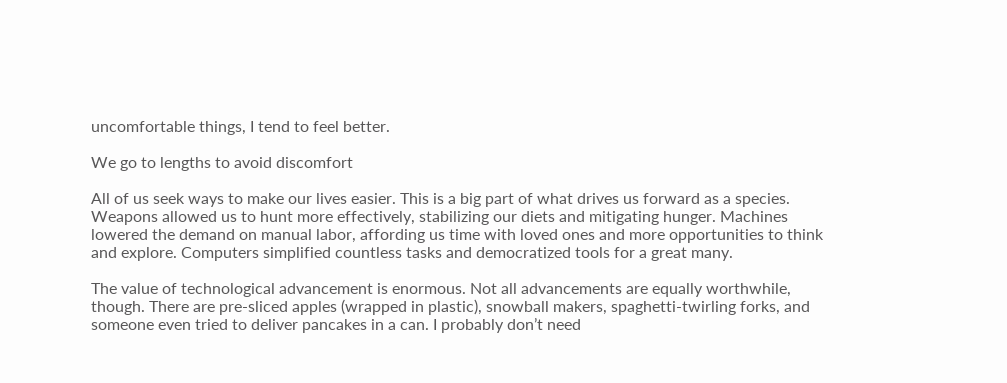uncomfortable things, I tend to feel better.

We go to lengths to avoid discomfort

All of us seek ways to make our lives easier. This is a big part of what drives us forward as a species. Weapons allowed us to hunt more effectively, stabilizing our diets and mitigating hunger. Machines lowered the demand on manual labor, affording us time with loved ones and more opportunities to think and explore. Computers simplified countless tasks and democratized tools for a great many.

The value of technological advancement is enormous. Not all advancements are equally worthwhile, though. There are pre-sliced apples (wrapped in plastic), snowball makers, spaghetti-twirling forks, and someone even tried to deliver pancakes in a can. I probably don’t need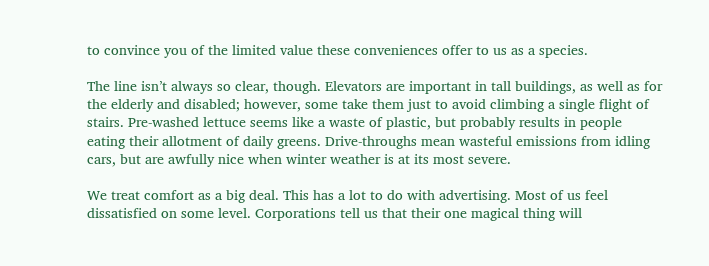to convince you of the limited value these conveniences offer to us as a species.

The line isn’t always so clear, though. Elevators are important in tall buildings, as well as for the elderly and disabled; however, some take them just to avoid climbing a single flight of stairs. Pre-washed lettuce seems like a waste of plastic, but probably results in people eating their allotment of daily greens. Drive-throughs mean wasteful emissions from idling cars, but are awfully nice when winter weather is at its most severe.

We treat comfort as a big deal. This has a lot to do with advertising. Most of us feel dissatisfied on some level. Corporations tell us that their one magical thing will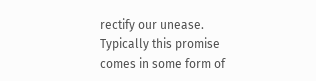rectify our unease. Typically this promise comes in some form of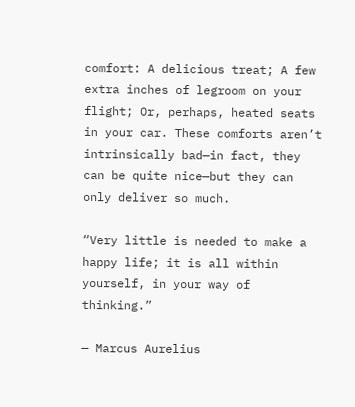comfort: A delicious treat; A few extra inches of legroom on your flight; Or, perhaps, heated seats in your car. These comforts aren’t intrinsically bad—in fact, they can be quite nice—but they can only deliver so much.

“Very little is needed to make a happy life; it is all within yourself, in your way of thinking.”

— Marcus Aurelius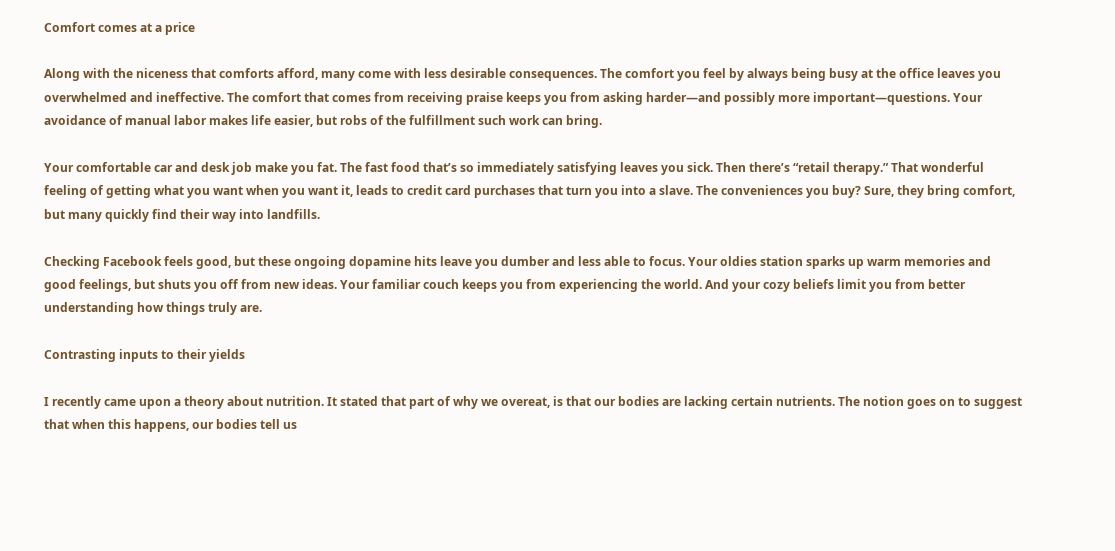Comfort comes at a price

Along with the niceness that comforts afford, many come with less desirable consequences. The comfort you feel by always being busy at the office leaves you overwhelmed and ineffective. The comfort that comes from receiving praise keeps you from asking harder—and possibly more important—questions. Your avoidance of manual labor makes life easier, but robs of the fulfillment such work can bring.

Your comfortable car and desk job make you fat. The fast food that’s so immediately satisfying leaves you sick. Then there’s “retail therapy.” That wonderful feeling of getting what you want when you want it, leads to credit card purchases that turn you into a slave. The conveniences you buy? Sure, they bring comfort, but many quickly find their way into landfills.

Checking Facebook feels good, but these ongoing dopamine hits leave you dumber and less able to focus. Your oldies station sparks up warm memories and good feelings, but shuts you off from new ideas. Your familiar couch keeps you from experiencing the world. And your cozy beliefs limit you from better understanding how things truly are.

Contrasting inputs to their yields

I recently came upon a theory about nutrition. It stated that part of why we overeat, is that our bodies are lacking certain nutrients. The notion goes on to suggest that when this happens, our bodies tell us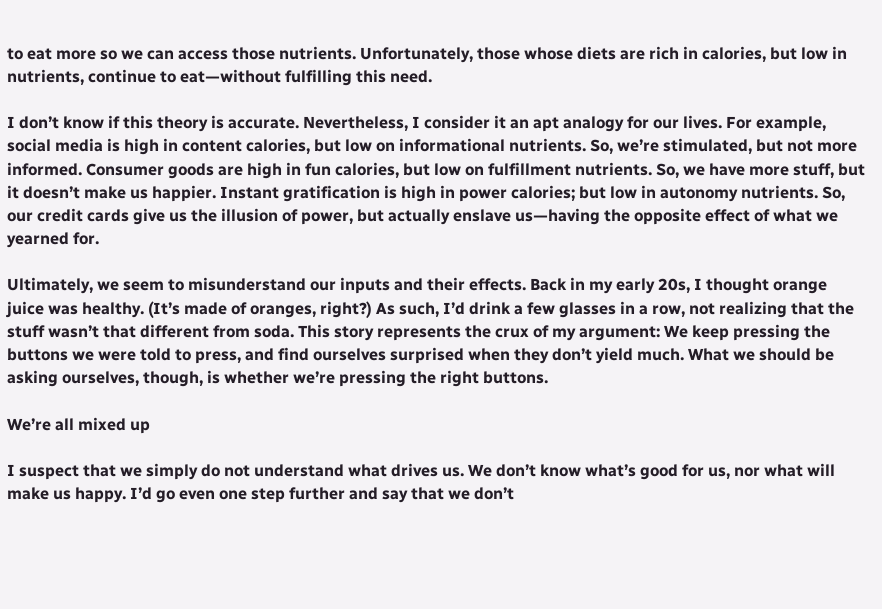to eat more so we can access those nutrients. Unfortunately, those whose diets are rich in calories, but low in nutrients, continue to eat—without fulfilling this need.

I don’t know if this theory is accurate. Nevertheless, I consider it an apt analogy for our lives. For example, social media is high in content calories, but low on informational nutrients. So, we’re stimulated, but not more informed. Consumer goods are high in fun calories, but low on fulfillment nutrients. So, we have more stuff, but it doesn’t make us happier. Instant gratification is high in power calories; but low in autonomy nutrients. So, our credit cards give us the illusion of power, but actually enslave us—having the opposite effect of what we yearned for.

Ultimately, we seem to misunderstand our inputs and their effects. Back in my early 20s, I thought orange juice was healthy. (It’s made of oranges, right?) As such, I’d drink a few glasses in a row, not realizing that the stuff wasn’t that different from soda. This story represents the crux of my argument: We keep pressing the buttons we were told to press, and find ourselves surprised when they don’t yield much. What we should be asking ourselves, though, is whether we’re pressing the right buttons.

We’re all mixed up

I suspect that we simply do not understand what drives us. We don’t know what’s good for us, nor what will make us happy. I’d go even one step further and say that we don’t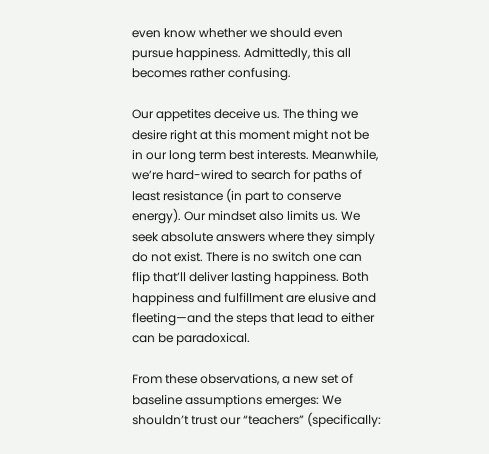even know whether we should even pursue happiness. Admittedly, this all becomes rather confusing.

Our appetites deceive us. The thing we desire right at this moment might not be in our long term best interests. Meanwhile, we’re hard-wired to search for paths of least resistance (in part to conserve energy). Our mindset also limits us. We seek absolute answers where they simply do not exist. There is no switch one can flip that’ll deliver lasting happiness. Both happiness and fulfillment are elusive and fleeting—and the steps that lead to either can be paradoxical.

From these observations, a new set of baseline assumptions emerges: We shouldn’t trust our “teachers” (specifically: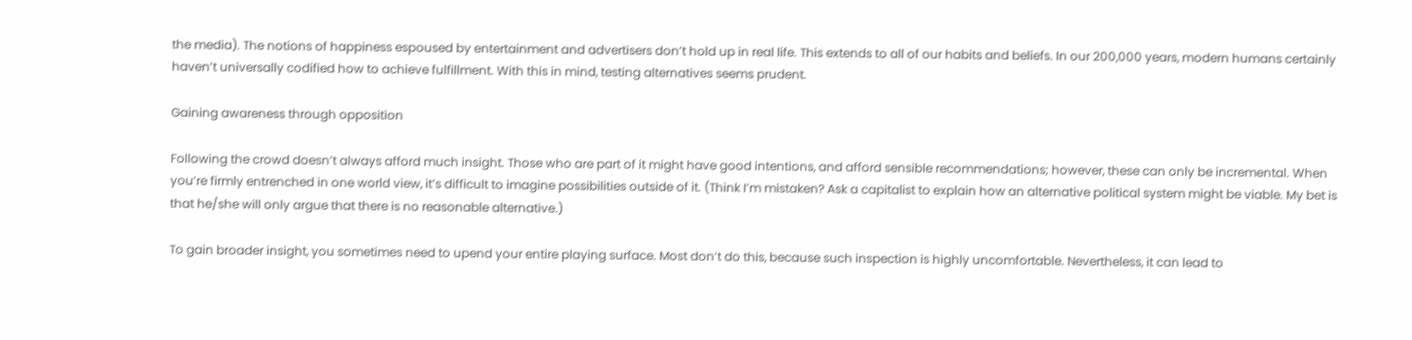the media). The notions of happiness espoused by entertainment and advertisers don’t hold up in real life. This extends to all of our habits and beliefs. In our 200,000 years, modern humans certainly haven’t universally codified how to achieve fulfillment. With this in mind, testing alternatives seems prudent.

Gaining awareness through opposition

Following the crowd doesn’t always afford much insight. Those who are part of it might have good intentions, and afford sensible recommendations; however, these can only be incremental. When you’re firmly entrenched in one world view, it’s difficult to imagine possibilities outside of it. (Think I’m mistaken? Ask a capitalist to explain how an alternative political system might be viable. My bet is that he/she will only argue that there is no reasonable alternative.)

To gain broader insight, you sometimes need to upend your entire playing surface. Most don’t do this, because such inspection is highly uncomfortable. Nevertheless, it can lead to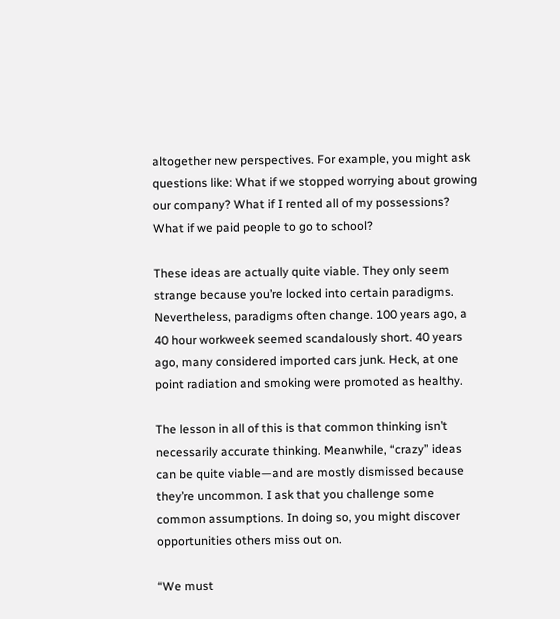altogether new perspectives. For example, you might ask questions like: What if we stopped worrying about growing our company? What if I rented all of my possessions? What if we paid people to go to school?

These ideas are actually quite viable. They only seem strange because you’re locked into certain paradigms. Nevertheless, paradigms often change. 100 years ago, a 40 hour workweek seemed scandalously short. 40 years ago, many considered imported cars junk. Heck, at one point radiation and smoking were promoted as healthy.

The lesson in all of this is that common thinking isn’t necessarily accurate thinking. Meanwhile, “crazy” ideas can be quite viable—and are mostly dismissed because they’re uncommon. I ask that you challenge some common assumptions. In doing so, you might discover opportunities others miss out on.

“We must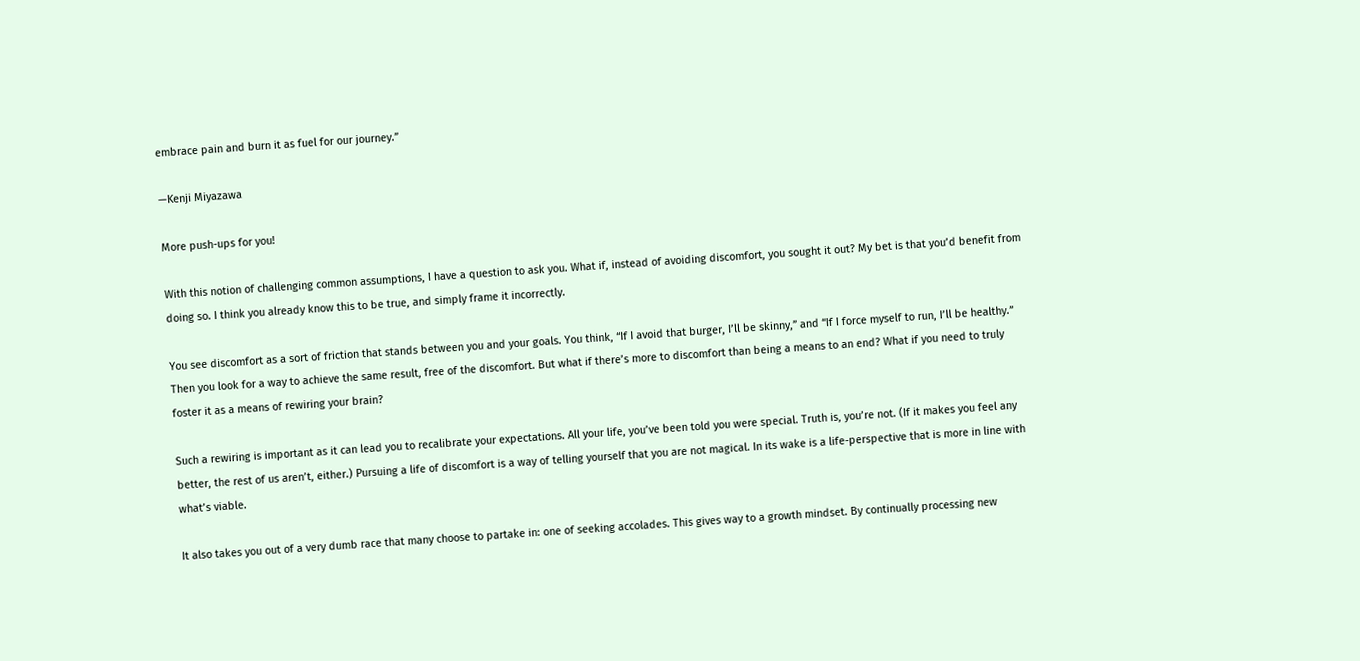embrace pain and burn it as fuel for our journey.”

—Kenji Miyazawa

More push-ups for you!

With this notion of challenging common assumptions, I have a question to ask you. What if, instead of avoiding discomfort, you sought it out? My bet is that you’d benefit from doing so. I think you already know this to be true, and simply frame it incorrectly.

You see discomfort as a sort of friction that stands between you and your goals. You think, “If I avoid that burger, I’ll be skinny,” and “If I force myself to run, I’ll be healthy.” Then you look for a way to achieve the same result, free of the discomfort. But what if there’s more to discomfort than being a means to an end? What if you need to truly foster it as a means of rewiring your brain?

Such a rewiring is important as it can lead you to recalibrate your expectations. All your life, you’ve been told you were special. Truth is, you’re not. (If it makes you feel any better, the rest of us aren’t, either.) Pursuing a life of discomfort is a way of telling yourself that you are not magical. In its wake is a life-perspective that is more in line with what’s viable.

It also takes you out of a very dumb race that many choose to partake in: one of seeking accolades. This gives way to a growth mindset. By continually processing new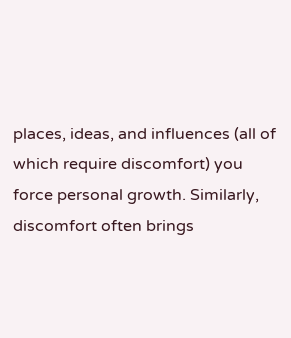places, ideas, and influences (all of which require discomfort) you force personal growth. Similarly, discomfort often brings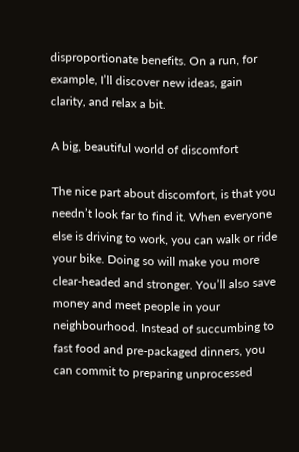disproportionate benefits. On a run, for example, I’ll discover new ideas, gain clarity, and relax a bit.

A big, beautiful world of discomfort

The nice part about discomfort, is that you needn’t look far to find it. When everyone else is driving to work, you can walk or ride your bike. Doing so will make you more clear-headed and stronger. You’ll also save money and meet people in your neighbourhood. Instead of succumbing to fast food and pre-packaged dinners, you can commit to preparing unprocessed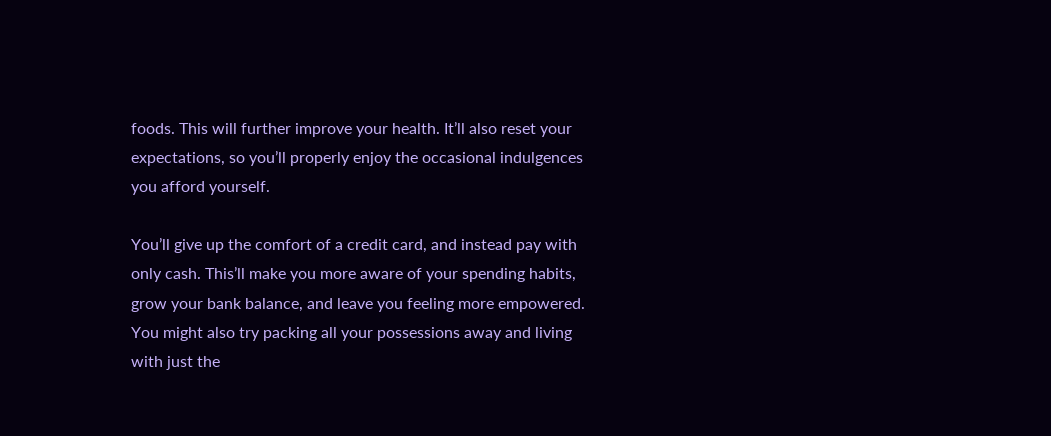foods. This will further improve your health. It’ll also reset your expectations, so you’ll properly enjoy the occasional indulgences you afford yourself.

You’ll give up the comfort of a credit card, and instead pay with only cash. This’ll make you more aware of your spending habits, grow your bank balance, and leave you feeling more empowered. You might also try packing all your possessions away and living with just the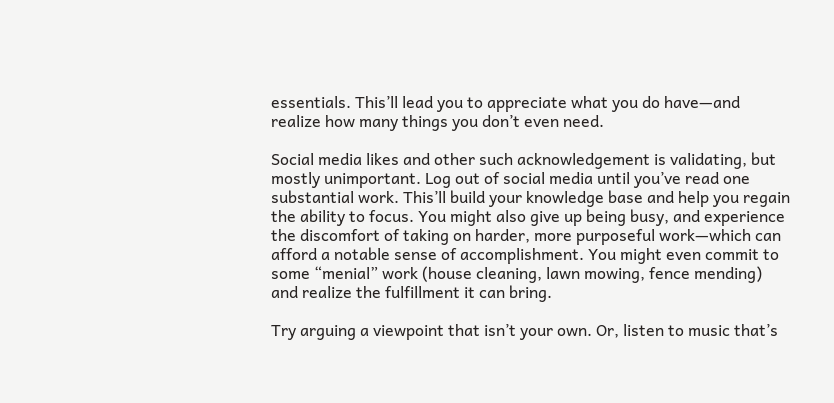essentials. This’ll lead you to appreciate what you do have—and realize how many things you don’t even need.

Social media likes and other such acknowledgement is validating, but mostly unimportant. Log out of social media until you’ve read one substantial work. This’ll build your knowledge base and help you regain the ability to focus. You might also give up being busy, and experience the discomfort of taking on harder, more purposeful work—which can afford a notable sense of accomplishment. You might even commit to some “menial” work (house cleaning, lawn mowing, fence mending) and realize the fulfillment it can bring.

Try arguing a viewpoint that isn’t your own. Or, listen to music that’s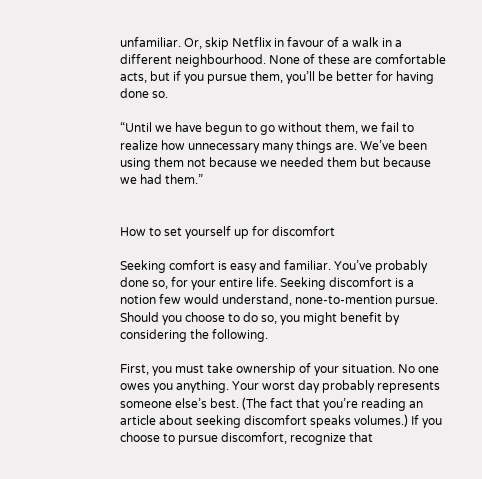unfamiliar. Or, skip Netflix in favour of a walk in a different neighbourhood. None of these are comfortable acts, but if you pursue them, you’ll be better for having done so.

“Until we have begun to go without them, we fail to realize how unnecessary many things are. We’ve been using them not because we needed them but because we had them.”


How to set yourself up for discomfort

Seeking comfort is easy and familiar. You’ve probably done so, for your entire life. Seeking discomfort is a notion few would understand, none-to-mention pursue. Should you choose to do so, you might benefit by considering the following.

First, you must take ownership of your situation. No one owes you anything. Your worst day probably represents someone else’s best. (The fact that you’re reading an article about seeking discomfort speaks volumes.) If you choose to pursue discomfort, recognize that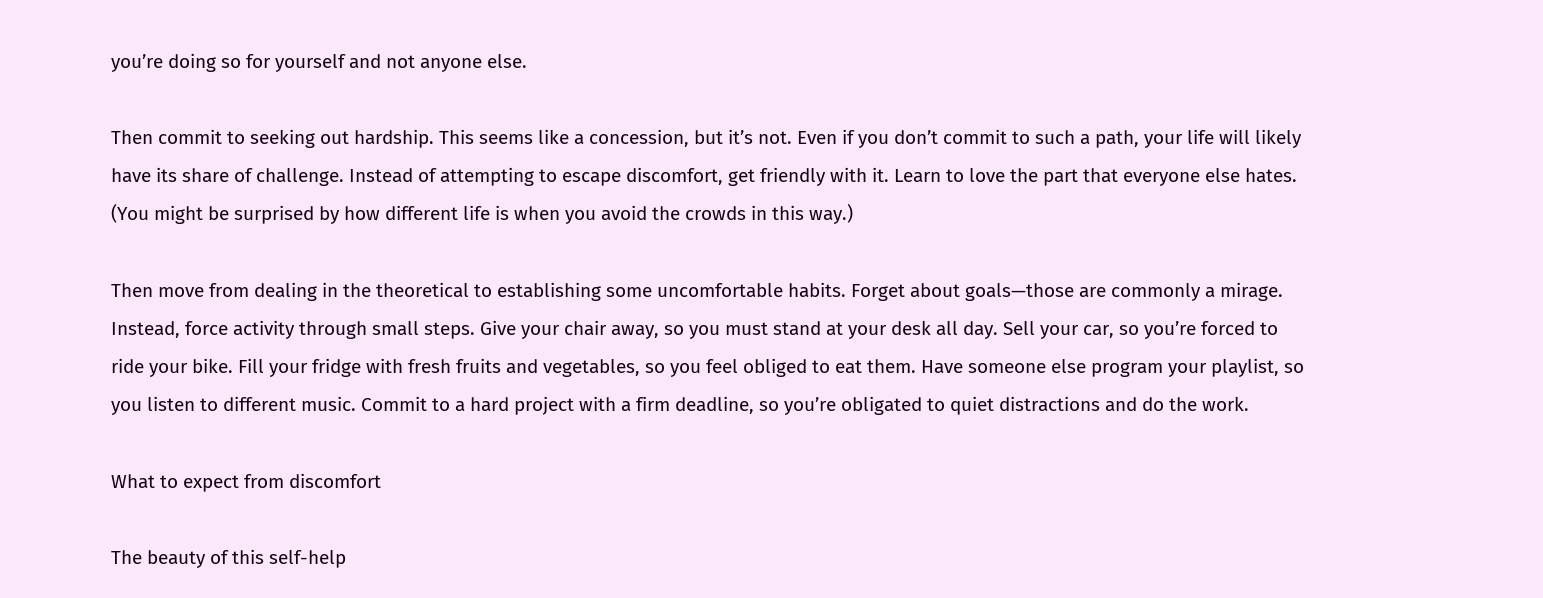you’re doing so for yourself and not anyone else.

Then commit to seeking out hardship. This seems like a concession, but it’s not. Even if you don’t commit to such a path, your life will likely have its share of challenge. Instead of attempting to escape discomfort, get friendly with it. Learn to love the part that everyone else hates. (You might be surprised by how different life is when you avoid the crowds in this way.)

Then move from dealing in the theoretical to establishing some uncomfortable habits. Forget about goals—those are commonly a mirage. Instead, force activity through small steps. Give your chair away, so you must stand at your desk all day. Sell your car, so you’re forced to ride your bike. Fill your fridge with fresh fruits and vegetables, so you feel obliged to eat them. Have someone else program your playlist, so you listen to different music. Commit to a hard project with a firm deadline, so you’re obligated to quiet distractions and do the work.

What to expect from discomfort

The beauty of this self-help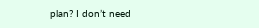plan? I don’t need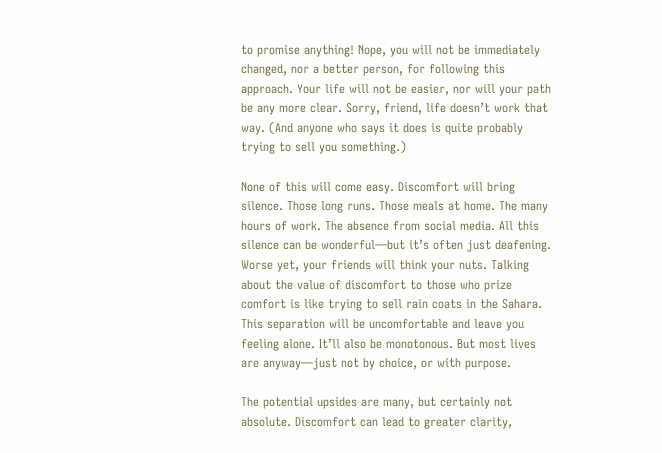to promise anything! Nope, you will not be immediately changed, nor a better person, for following this approach. Your life will not be easier, nor will your path be any more clear. Sorry, friend, life doesn’t work that way. (And anyone who says it does is quite probably trying to sell you something.)

None of this will come easy. Discomfort will bring silence. Those long runs. Those meals at home. The many hours of work. The absence from social media. All this silence can be wonderful—but it’s often just deafening. Worse yet, your friends will think your nuts. Talking about the value of discomfort to those who prize comfort is like trying to sell rain coats in the Sahara. This separation will be uncomfortable and leave you feeling alone. It’ll also be monotonous. But most lives are anyway—just not by choice, or with purpose.

The potential upsides are many, but certainly not absolute. Discomfort can lead to greater clarity,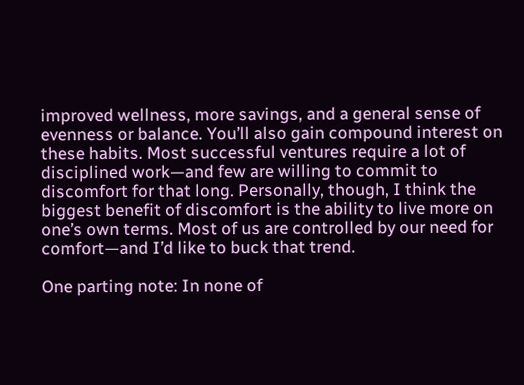improved wellness, more savings, and a general sense of evenness or balance. You’ll also gain compound interest on these habits. Most successful ventures require a lot of disciplined work—and few are willing to commit to discomfort for that long. Personally, though, I think the biggest benefit of discomfort is the ability to live more on one’s own terms. Most of us are controlled by our need for comfort—and I’d like to buck that trend.

One parting note: In none of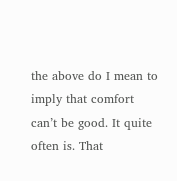the above do I mean to imply that comfort can’t be good. It quite often is. That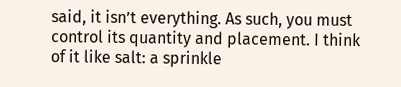said, it isn’t everything. As such, you must control its quantity and placement. I think of it like salt: a sprinkle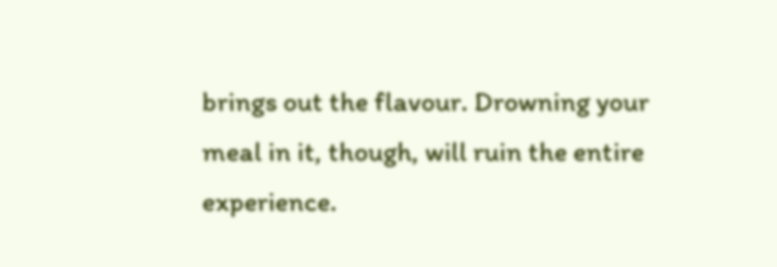brings out the flavour. Drowning your meal in it, though, will ruin the entire experience.